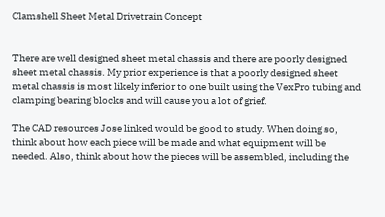Clamshell Sheet Metal Drivetrain Concept


There are well designed sheet metal chassis and there are poorly designed sheet metal chassis. My prior experience is that a poorly designed sheet metal chassis is most likely inferior to one built using the VexPro tubing and clamping bearing blocks and will cause you a lot of grief.

The CAD resources Jose linked would be good to study. When doing so, think about how each piece will be made and what equipment will be needed. Also, think about how the pieces will be assembled, including the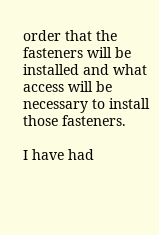order that the fasteners will be installed and what access will be necessary to install those fasteners.

I have had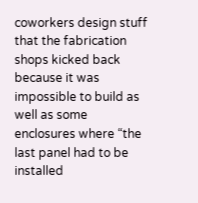coworkers design stuff that the fabrication shops kicked back because it was impossible to build as well as some enclosures where “the last panel had to be installed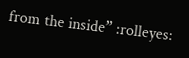from the inside” :rolleyes: